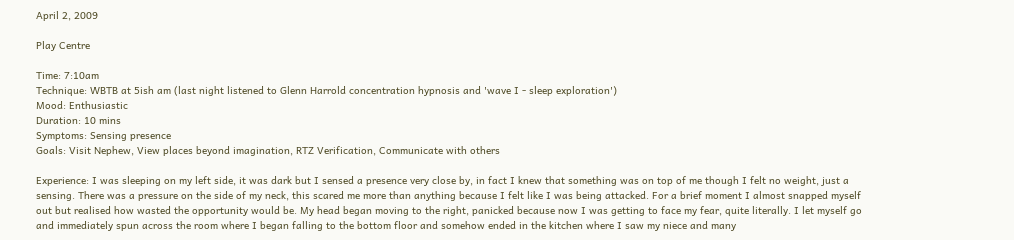April 2, 2009

Play Centre

Time: 7:10am
Technique: WBTB at 5ish am (last night listened to Glenn Harrold concentration hypnosis and 'wave I - sleep exploration')
Mood: Enthusiastic
Duration: 10 mins
Symptoms: Sensing presence
Goals: Visit Nephew, View places beyond imagination, RTZ Verification, Communicate with others

Experience: I was sleeping on my left side, it was dark but I sensed a presence very close by, in fact I knew that something was on top of me though I felt no weight, just a sensing. There was a pressure on the side of my neck, this scared me more than anything because I felt like I was being attacked. For a brief moment I almost snapped myself out but realised how wasted the opportunity would be. My head began moving to the right, panicked because now I was getting to face my fear, quite literally. I let myself go and immediately spun across the room where I began falling to the bottom floor and somehow ended in the kitchen where I saw my niece and many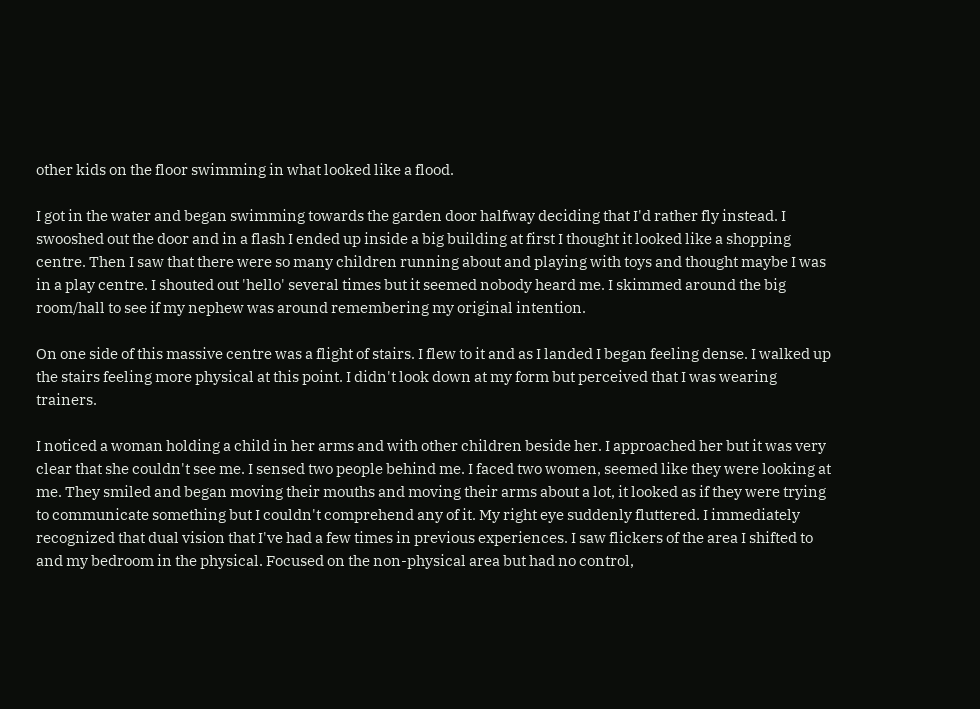other kids on the floor swimming in what looked like a flood.

I got in the water and began swimming towards the garden door halfway deciding that I'd rather fly instead. I swooshed out the door and in a flash I ended up inside a big building at first I thought it looked like a shopping centre. Then I saw that there were so many children running about and playing with toys and thought maybe I was in a play centre. I shouted out 'hello' several times but it seemed nobody heard me. I skimmed around the big room/hall to see if my nephew was around remembering my original intention.

On one side of this massive centre was a flight of stairs. I flew to it and as I landed I began feeling dense. I walked up the stairs feeling more physical at this point. I didn't look down at my form but perceived that I was wearing trainers.

I noticed a woman holding a child in her arms and with other children beside her. I approached her but it was very clear that she couldn't see me. I sensed two people behind me. I faced two women, seemed like they were looking at me. They smiled and began moving their mouths and moving their arms about a lot, it looked as if they were trying to communicate something but I couldn't comprehend any of it. My right eye suddenly fluttered. I immediately recognized that dual vision that I've had a few times in previous experiences. I saw flickers of the area I shifted to and my bedroom in the physical. Focused on the non-physical area but had no control,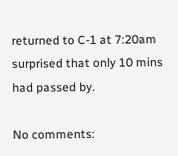returned to C-1 at 7:20am surprised that only 10 mins had passed by.

No comments: